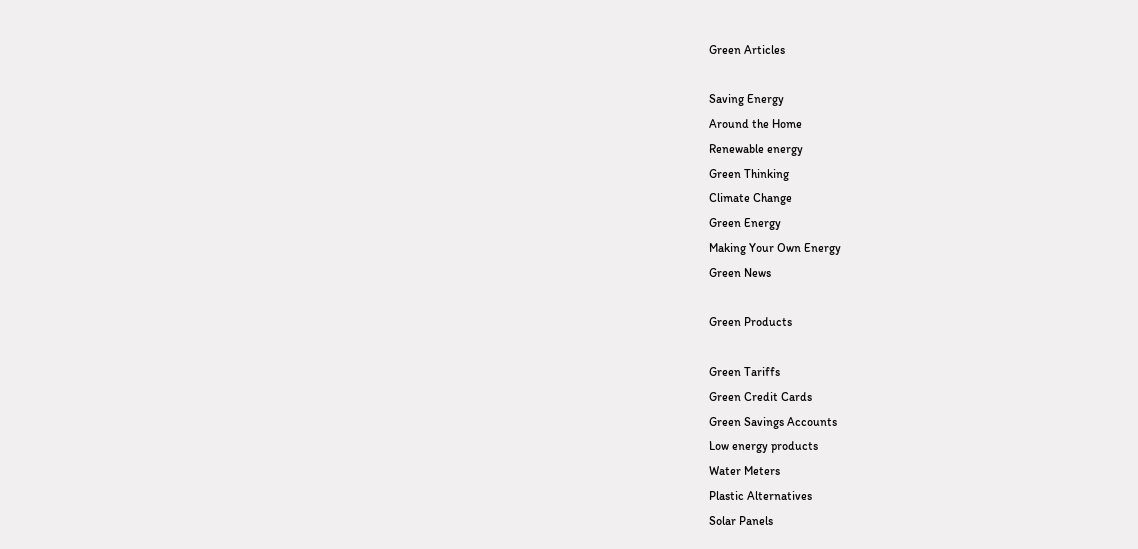Green Articles

Saving Energy
Around the Home
Renewable energy
Green Thinking
Climate Change
Green Energy
Making Your Own Energy
Green News

Green Products

Green Tariffs
Green Credit Cards
Green Savings Accounts
Low energy products
Water Meters
Plastic Alternatives
Solar Panels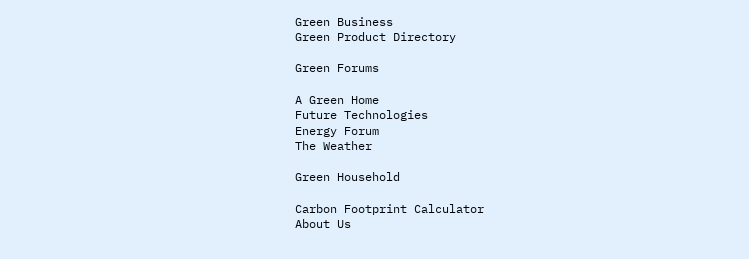Green Business
Green Product Directory

Green Forums

A Green Home
Future Technologies
Energy Forum
The Weather

Green Household

Carbon Footprint Calculator
About Us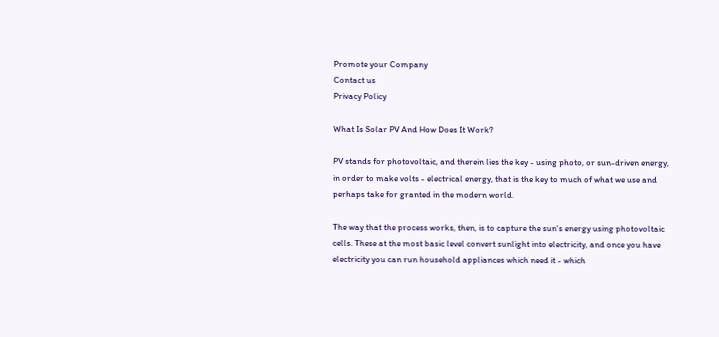Promote your Company
Contact us
Privacy Policy

What Is Solar PV And How Does It Work?

PV stands for photovoltaic, and therein lies the key - using photo, or sun-driven energy, in order to make volts - electrical energy, that is the key to much of what we use and perhaps take for granted in the modern world.

The way that the process works, then, is to capture the sun's energy using photovoltaic cells. These at the most basic level convert sunlight into electricity, and once you have electricity you can run household appliances which need it - which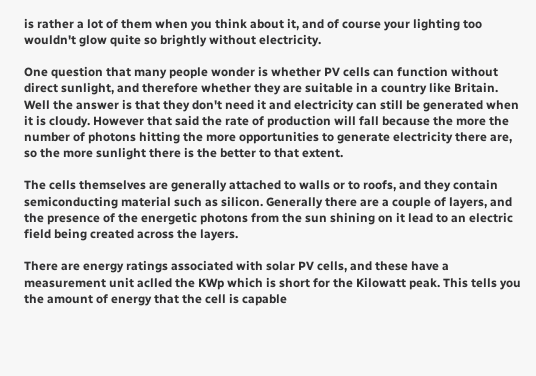is rather a lot of them when you think about it, and of course your lighting too wouldn't glow quite so brightly without electricity.

One question that many people wonder is whether PV cells can function without direct sunlight, and therefore whether they are suitable in a country like Britain. Well the answer is that they don't need it and electricity can still be generated when it is cloudy. However that said the rate of production will fall because the more the number of photons hitting the more opportunities to generate electricity there are, so the more sunlight there is the better to that extent.

The cells themselves are generally attached to walls or to roofs, and they contain semiconducting material such as silicon. Generally there are a couple of layers, and the presence of the energetic photons from the sun shining on it lead to an electric field being created across the layers.

There are energy ratings associated with solar PV cells, and these have a measurement unit aclled the KWp which is short for the Kilowatt peak. This tells you the amount of energy that the cell is capable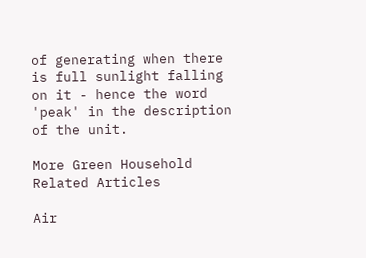of generating when there is full sunlight falling on it - hence the word 'peak' in the description of the unit.

More Green Household Related Articles

Air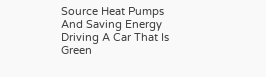Source Heat Pumps And Saving Energy
Driving A Car That Is Green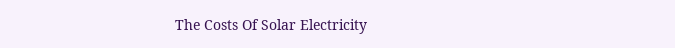The Costs Of Solar Electricity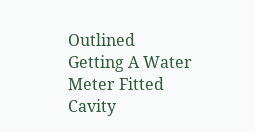Outlined
Getting A Water Meter Fitted
Cavity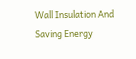Wall Insulation And Saving Energy